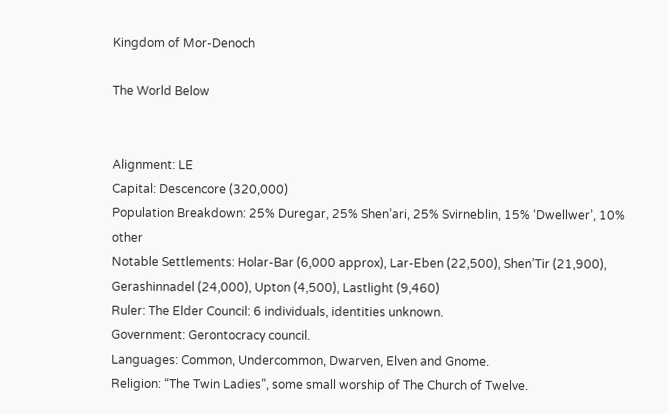Kingdom of Mor-Denoch

The World Below


Alignment: LE
Capital: Descencore (320,000)
Population Breakdown: 25% Duregar, 25% Shen’ari, 25% Svirneblin, 15% ‘Dwellwer’, 10% other
Notable Settlements: Holar-Bar (6,000 approx), Lar-Eben (22,500), Shen’Tir (21,900), Gerashinnadel (24,000), Upton (4,500), Lastlight (9,460)
Ruler: The Elder Council: 6 individuals, identities unknown.
Government: Gerontocracy council.
Languages: Common, Undercommon, Dwarven, Elven and Gnome.
Religion: “The Twin Ladies”, some small worship of The Church of Twelve.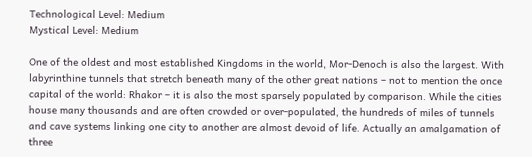Technological Level: Medium
Mystical Level: Medium

One of the oldest and most established Kingdoms in the world, Mor-Denoch is also the largest. With labyrinthine tunnels that stretch beneath many of the other great nations – not to mention the once capital of the world: Rhakor – it is also the most sparsely populated by comparison. While the cities house many thousands and are often crowded or over-populated, the hundreds of miles of tunnels and cave systems linking one city to another are almost devoid of life. Actually an amalgamation of three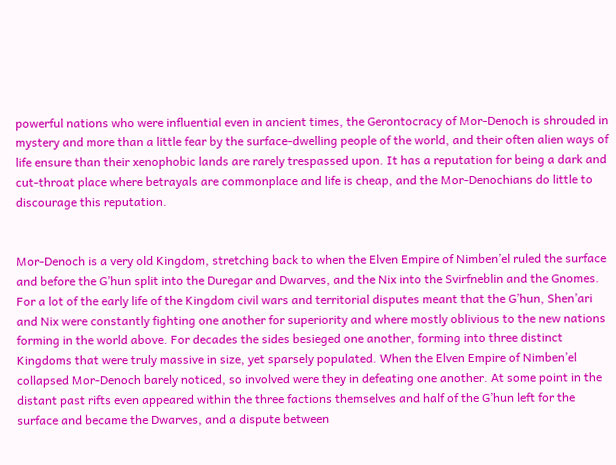powerful nations who were influential even in ancient times, the Gerontocracy of Mor-Denoch is shrouded in mystery and more than a little fear by the surface-dwelling people of the world, and their often alien ways of life ensure than their xenophobic lands are rarely trespassed upon. It has a reputation for being a dark and cut-throat place where betrayals are commonplace and life is cheap, and the Mor-Denochians do little to discourage this reputation.


Mor-Denoch is a very old Kingdom, stretching back to when the Elven Empire of Nimben’el ruled the surface and before the G’hun split into the Duregar and Dwarves, and the Nix into the Svirfneblin and the Gnomes. For a lot of the early life of the Kingdom civil wars and territorial disputes meant that the G’hun, Shen’ari and Nix were constantly fighting one another for superiority and where mostly oblivious to the new nations forming in the world above. For decades the sides besieged one another, forming into three distinct Kingdoms that were truly massive in size, yet sparsely populated. When the Elven Empire of Nimben’el collapsed Mor-Denoch barely noticed, so involved were they in defeating one another. At some point in the distant past rifts even appeared within the three factions themselves and half of the G’hun left for the surface and became the Dwarves, and a dispute between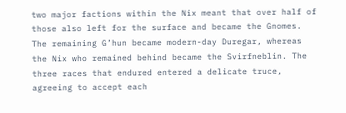two major factions within the Nix meant that over half of those also left for the surface and became the Gnomes. The remaining G’hun became modern-day Duregar, whereas the Nix who remained behind became the Svirfneblin. The three races that endured entered a delicate truce, agreeing to accept each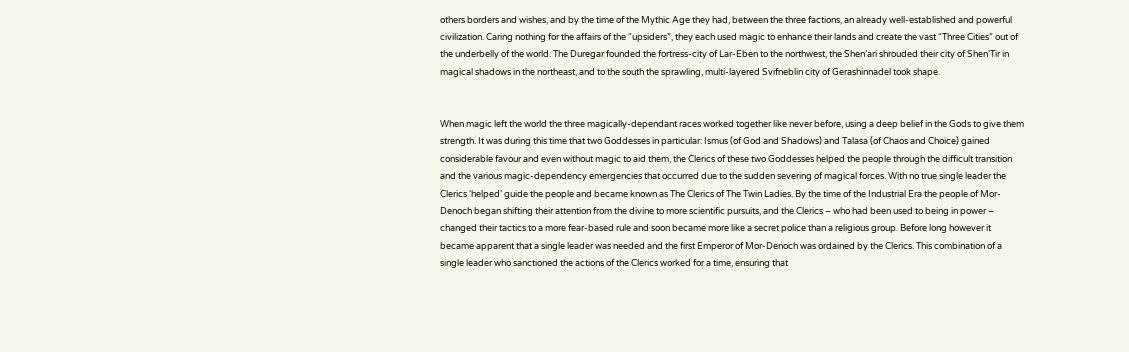others borders and wishes, and by the time of the Mythic Age they had, between the three factions, an already well-established and powerful civilization. Caring nothing for the affairs of the “upsiders”, they each used magic to enhance their lands and create the vast “Three Cities” out of the underbelly of the world. The Duregar founded the fortress-city of Lar-Eben to the northwest, the Shen’ari shrouded their city of Shen’Tir in magical shadows in the northeast, and to the south the sprawling, multi-layered Svifneblin city of Gerashinnadel took shape.


When magic left the world the three magically-dependant races worked together like never before, using a deep belief in the Gods to give them strength. It was during this time that two Goddesses in particular: Ismus (of God and Shadows) and Talasa (of Chaos and Choice) gained considerable favour and even without magic to aid them, the Clerics of these two Goddesses helped the people through the difficult transition and the various magic-dependency emergencies that occurred due to the sudden severing of magical forces. With no true single leader the Clerics ‘helped’ guide the people and became known as The Clerics of The Twin Ladies. By the time of the Industrial Era the people of Mor-Denoch began shifting their attention from the divine to more scientific pursuits, and the Clerics – who had been used to being in power – changed their tactics to a more fear-based rule and soon became more like a secret police than a religious group. Before long however it became apparent that a single leader was needed and the first Emperor of Mor-Denoch was ordained by the Clerics. This combination of a single leader who sanctioned the actions of the Clerics worked for a time, ensuring that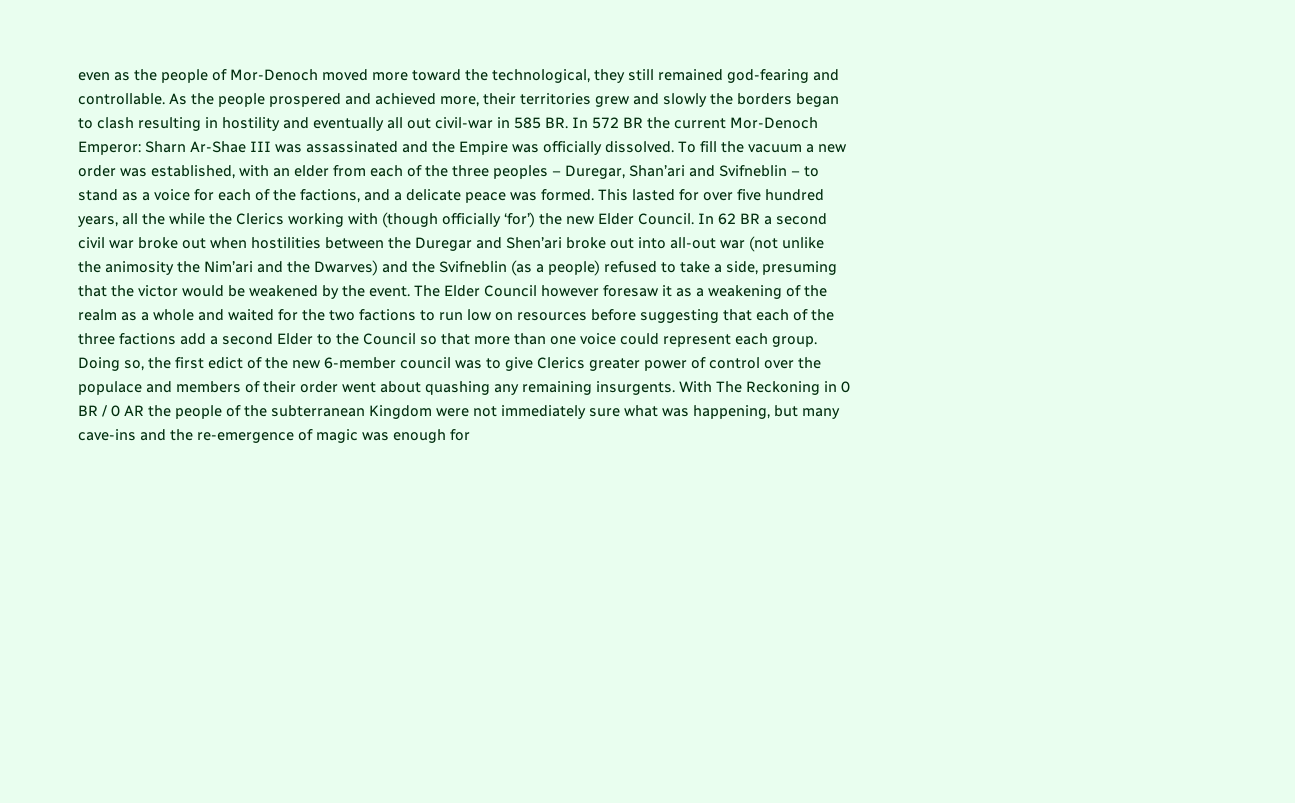even as the people of Mor-Denoch moved more toward the technological, they still remained god-fearing and controllable. As the people prospered and achieved more, their territories grew and slowly the borders began to clash resulting in hostility and eventually all out civil-war in 585 BR. In 572 BR the current Mor-Denoch Emperor: Sharn Ar-Shae III was assassinated and the Empire was officially dissolved. To fill the vacuum a new order was established, with an elder from each of the three peoples – Duregar, Shan’ari and Svifneblin – to stand as a voice for each of the factions, and a delicate peace was formed. This lasted for over five hundred years, all the while the Clerics working with (though officially ‘for’) the new Elder Council. In 62 BR a second civil war broke out when hostilities between the Duregar and Shen’ari broke out into all-out war (not unlike the animosity the Nim’ari and the Dwarves) and the Svifneblin (as a people) refused to take a side, presuming that the victor would be weakened by the event. The Elder Council however foresaw it as a weakening of the realm as a whole and waited for the two factions to run low on resources before suggesting that each of the three factions add a second Elder to the Council so that more than one voice could represent each group. Doing so, the first edict of the new 6-member council was to give Clerics greater power of control over the populace and members of their order went about quashing any remaining insurgents. With The Reckoning in 0 BR / 0 AR the people of the subterranean Kingdom were not immediately sure what was happening, but many cave-ins and the re-emergence of magic was enough for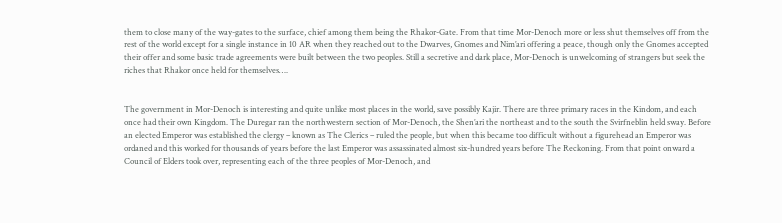them to close many of the way-gates to the surface, chief among them being the Rhakor-Gate. From that time Mor-Denoch more or less shut themselves off from the rest of the world except for a single instance in 10 AR when they reached out to the Dwarves, Gnomes and Nim’ari offering a peace, though only the Gnomes accepted their offer and some basic trade agreements were built between the two peoples. Still a secretive and dark place, Mor-Denoch is unwelcoming of strangers but seek the riches that Rhakor once held for themselves….


The government in Mor-Denoch is interesting and quite unlike most places in the world, save possibly Kajir. There are three primary races in the Kindom, and each once had their own Kingdom. The Duregar ran the northwestern section of Mor-Denoch, the Shen’ari the northeast and to the south the Svirfneblin held sway. Before an elected Emperor was established the clergy – known as The Clerics – ruled the people, but when this became too difficult without a figurehead an Emperor was ordaned and this worked for thousands of years before the last Emperor was assassinated almost six-hundred years before The Reckoning. From that point onward a Council of Elders took over, representing each of the three peoples of Mor-Denoch, and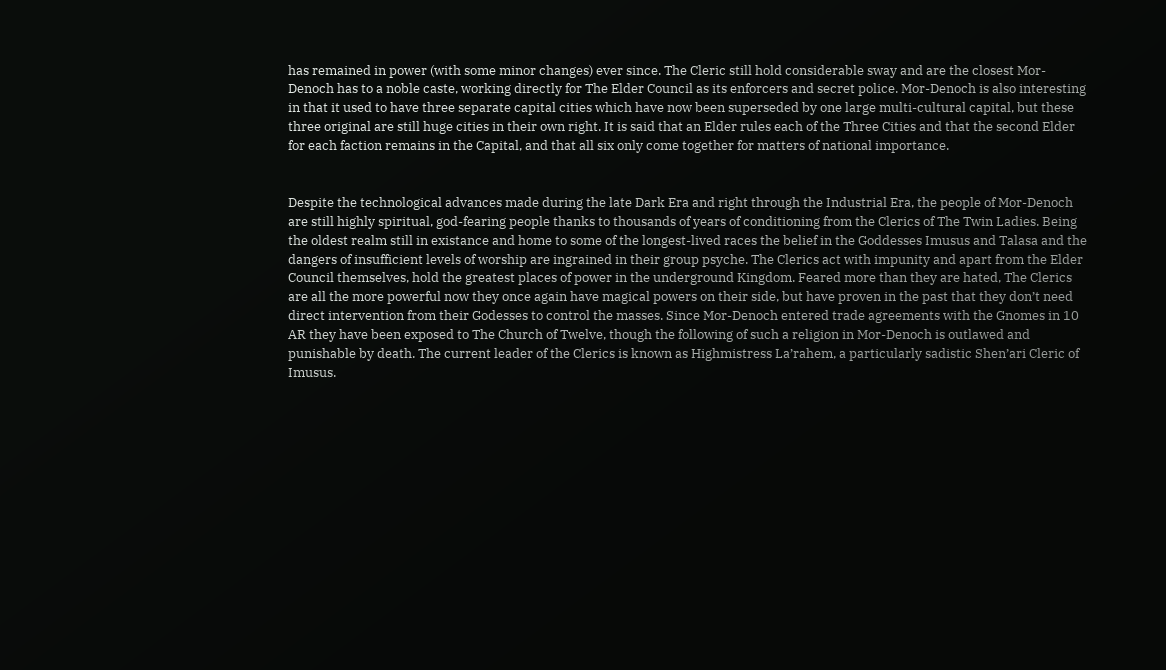has remained in power (with some minor changes) ever since. The Cleric still hold considerable sway and are the closest Mor-Denoch has to a noble caste, working directly for The Elder Council as its enforcers and secret police. Mor-Denoch is also interesting in that it used to have three separate capital cities which have now been superseded by one large multi-cultural capital, but these three original are still huge cities in their own right. It is said that an Elder rules each of the Three Cities and that the second Elder for each faction remains in the Capital, and that all six only come together for matters of national importance.


Despite the technological advances made during the late Dark Era and right through the Industrial Era, the people of Mor-Denoch are still highly spiritual, god-fearing people thanks to thousands of years of conditioning from the Clerics of The Twin Ladies. Being the oldest realm still in existance and home to some of the longest-lived races the belief in the Goddesses Imusus and Talasa and the dangers of insufficient levels of worship are ingrained in their group psyche. The Clerics act with impunity and apart from the Elder Council themselves, hold the greatest places of power in the underground Kingdom. Feared more than they are hated, The Clerics are all the more powerful now they once again have magical powers on their side, but have proven in the past that they don’t need direct intervention from their Godesses to control the masses. Since Mor-Denoch entered trade agreements with the Gnomes in 10 AR they have been exposed to The Church of Twelve, though the following of such a religion in Mor-Denoch is outlawed and punishable by death. The current leader of the Clerics is known as Highmistress La’rahem, a particularly sadistic Shen’ari Cleric of Imusus.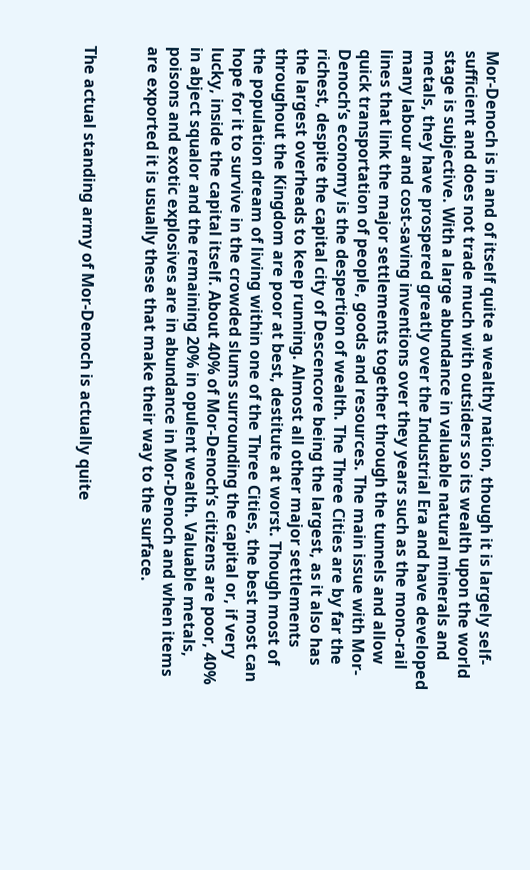Mor-Denoch is in and of itself quite a wealthy nation, though it is largely self-sufficient and does not trade much with outsiders so its wealth upon the world stage is subjective. With a large abundance in valuable natural minerals and metals, they have prospered greatly over the Industrial Era and have developed many labour and cost-saving inventions over they years such as the mono-rail lines that link the major settlements together through the tunnels and allow quick transportation of people, goods and resources. The main issue with Mor-Denoch’s economy is the despertion of wealth. The Three Cities are by far the richest, despite the capital city of Descencore being the largest, as it also has the largest overheads to keep running. Almost all other major settlements throughout the Kingdom are poor at best, destitute at worst. Though most of the population dream of living within one of the Three Cities, the best most can hope for it to survive in the crowded slums surrounding the capital or, if very lucky, inside the capital itself. About 40% of Mor-Denoch’s citizens are poor, 40% in abject squalor and the remaining 20% in opulent wealth. Valuable metals, poisons and exotic explosives are in abundance in Mor-Denoch and when items are exported it is usually these that make their way to the surface.


The actual standing army of Mor-Denoch is actually quite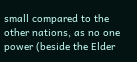small compared to the other nations, as no one power (beside the Elder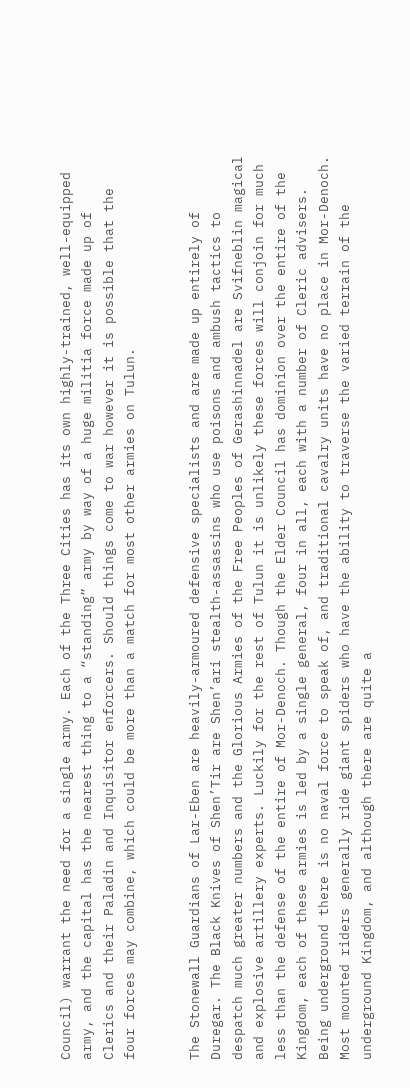Council) warrant the need for a single army. Each of the Three Cities has its own highly-trained, well-equipped army, and the capital has the nearest thing to a “standing” army by way of a huge militia force made up of Clerics and their Paladin and Inquisitor enforcers. Should things come to war however it is possible that the four forces may combine, which could be more than a match for most other armies on Tulun.


The Stonewall Guardians of Lar-Eben are heavily-armoured defensive specialists and are made up entirely of Duregar. The Black Knives of Shen’Tir are Shen’ari stealth-assassins who use poisons and ambush tactics to despatch much greater numbers and the Glorious Armies of the Free Peoples of Gerashinnadel are Svifneblin magical and explosive artillery experts. Luckily for the rest of Tulun it is unlikely these forces will conjoin for much less than the defense of the entire of Mor-Denoch. Though the Elder Council has dominion over the entire of the Kingdom, each of these armies is led by a single general, four in all, each with a number of Cleric advisers. Being underground there is no naval force to speak of, and traditional cavalry units have no place in Mor-Denoch. Most mounted riders generally ride giant spiders who have the ability to traverse the varied terrain of the underground Kingdom, and although there are quite a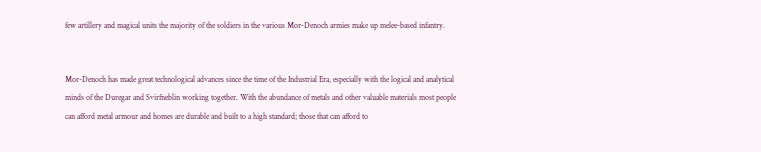few artillery and magical units the majority of the soldiers in the various Mor-Denoch armies make up melee-based infantry.


Mor-Denoch has made great technological advances since the time of the Industrial Era, especially with the logical and analytical minds of the Duregar and Svirfneblin working together. With the abundance of metals and other valuable materials most people can afford metal armour and homes are durable and built to a high standard; those that can afford to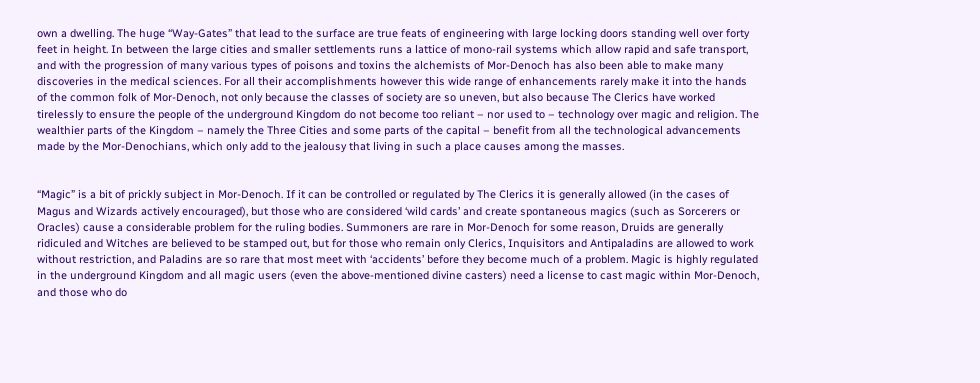own a dwelling. The huge “Way-Gates” that lead to the surface are true feats of engineering with large locking doors standing well over forty feet in height. In between the large cities and smaller settlements runs a lattice of mono-rail systems which allow rapid and safe transport, and with the progression of many various types of poisons and toxins the alchemists of Mor-Denoch has also been able to make many discoveries in the medical sciences. For all their accomplishments however this wide range of enhancements rarely make it into the hands of the common folk of Mor-Denoch, not only because the classes of society are so uneven, but also because The Clerics have worked tirelessly to ensure the people of the underground Kingdom do not become too reliant – nor used to – technology over magic and religion. The wealthier parts of the Kingdom – namely the Three Cities and some parts of the capital – benefit from all the technological advancements made by the Mor-Denochians, which only add to the jealousy that living in such a place causes among the masses.


“Magic” is a bit of prickly subject in Mor-Denoch. If it can be controlled or regulated by The Clerics it is generally allowed (in the cases of Magus and Wizards actively encouraged), but those who are considered ‘wild cards’ and create spontaneous magics (such as Sorcerers or Oracles) cause a considerable problem for the ruling bodies. Summoners are rare in Mor-Denoch for some reason, Druids are generally ridiculed and Witches are believed to be stamped out, but for those who remain only Clerics, Inquisitors and Antipaladins are allowed to work without restriction, and Paladins are so rare that most meet with ‘accidents’ before they become much of a problem. Magic is highly regulated in the underground Kingdom and all magic users (even the above-mentioned divine casters) need a license to cast magic within Mor-Denoch, and those who do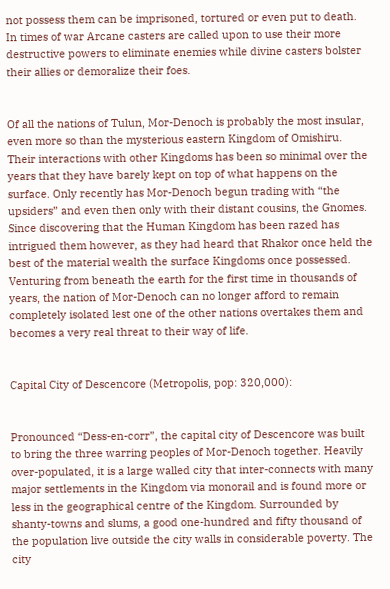not possess them can be imprisoned, tortured or even put to death. In times of war Arcane casters are called upon to use their more destructive powers to eliminate enemies while divine casters bolster their allies or demoralize their foes.


Of all the nations of Tulun, Mor-Denoch is probably the most insular, even more so than the mysterious eastern Kingdom of Omishiru. Their interactions with other Kingdoms has been so minimal over the years that they have barely kept on top of what happens on the surface. Only recently has Mor-Denoch begun trading with “the upsiders” and even then only with their distant cousins, the Gnomes. Since discovering that the Human Kingdom has been razed has intrigued them however, as they had heard that Rhakor once held the best of the material wealth the surface Kingdoms once possessed. Venturing from beneath the earth for the first time in thousands of years, the nation of Mor-Denoch can no longer afford to remain completely isolated lest one of the other nations overtakes them and becomes a very real threat to their way of life.


Capital City of Descencore (Metropolis, pop: 320,000):


Pronounced “Dess-en-corr”, the capital city of Descencore was built to bring the three warring peoples of Mor-Denoch together. Heavily over-populated, it is a large walled city that inter-connects with many major settlements in the Kingdom via monorail and is found more or less in the geographical centre of the Kingdom. Surrounded by shanty-towns and slums, a good one-hundred and fifty thousand of the population live outside the city walls in considerable poverty. The city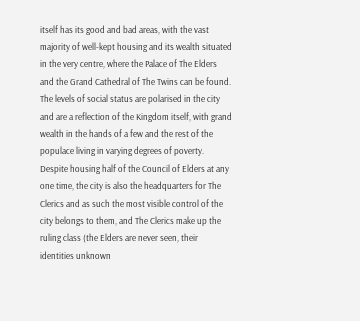itself has its good and bad areas, with the vast majority of well-kept housing and its wealth situated in the very centre, where the Palace of The Elders and the Grand Cathedral of The Twins can be found. The levels of social status are polarised in the city and are a reflection of the Kingdom itself, with grand wealth in the hands of a few and the rest of the populace living in varying degrees of poverty. Despite housing half of the Council of Elders at any one time, the city is also the headquarters for The Clerics and as such the most visible control of the city belongs to them, and The Clerics make up the ruling class (the Elders are never seen, their identities unknown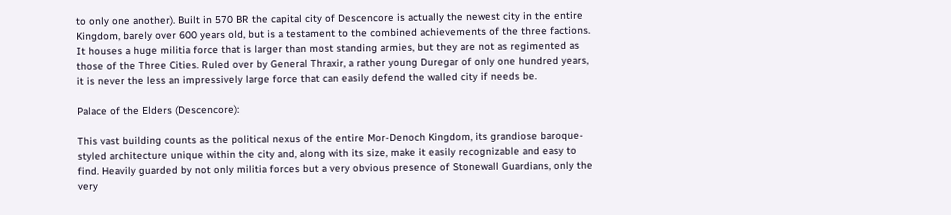to only one another). Built in 570 BR the capital city of Descencore is actually the newest city in the entire Kingdom, barely over 600 years old, but is a testament to the combined achievements of the three factions. It houses a huge militia force that is larger than most standing armies, but they are not as regimented as those of the Three Cities. Ruled over by General Thraxir, a rather young Duregar of only one hundred years, it is never the less an impressively large force that can easily defend the walled city if needs be.

Palace of the Elders (Descencore):

This vast building counts as the political nexus of the entire Mor-Denoch Kingdom, its grandiose baroque-styled architecture unique within the city and, along with its size, make it easily recognizable and easy to find. Heavily guarded by not only militia forces but a very obvious presence of Stonewall Guardians, only the very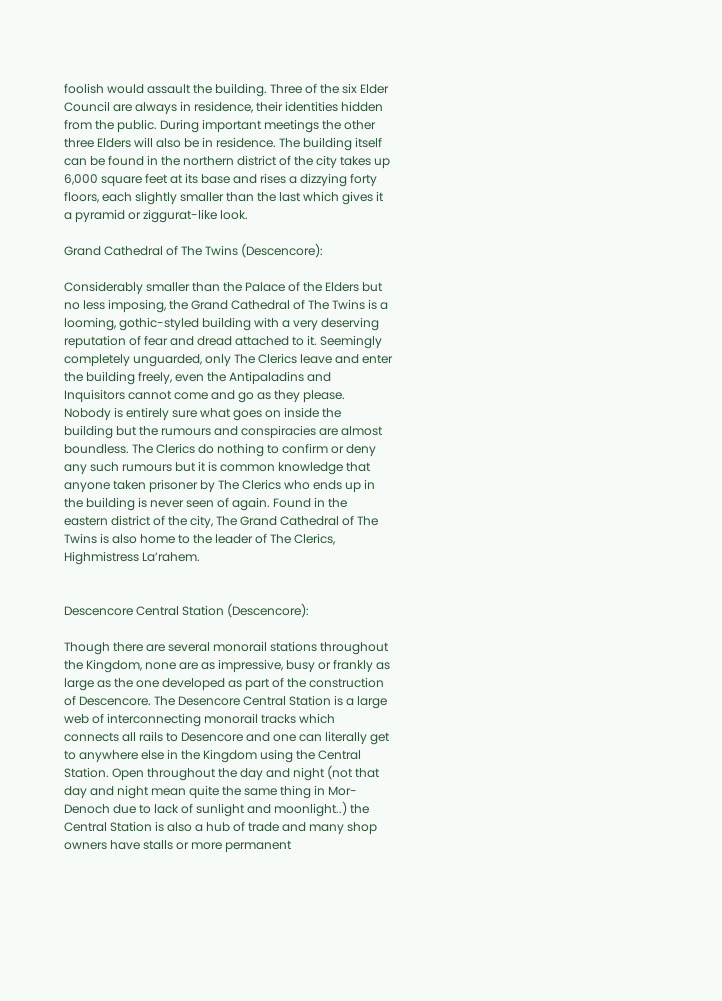foolish would assault the building. Three of the six Elder Council are always in residence, their identities hidden from the public. During important meetings the other three Elders will also be in residence. The building itself can be found in the northern district of the city takes up 6,000 square feet at its base and rises a dizzying forty floors, each slightly smaller than the last which gives it a pyramid or ziggurat-like look.

Grand Cathedral of The Twins (Descencore):

Considerably smaller than the Palace of the Elders but no less imposing, the Grand Cathedral of The Twins is a looming, gothic-styled building with a very deserving reputation of fear and dread attached to it. Seemingly completely unguarded, only The Clerics leave and enter the building freely, even the Antipaladins and Inquisitors cannot come and go as they please. Nobody is entirely sure what goes on inside the building but the rumours and conspiracies are almost boundless. The Clerics do nothing to confirm or deny any such rumours but it is common knowledge that anyone taken prisoner by The Clerics who ends up in the building is never seen of again. Found in the eastern district of the city, The Grand Cathedral of The Twins is also home to the leader of The Clerics, Highmistress La’rahem.


Descencore Central Station (Descencore):

Though there are several monorail stations throughout the Kingdom, none are as impressive, busy or frankly as large as the one developed as part of the construction of Descencore. The Desencore Central Station is a large web of interconnecting monorail tracks which connects all rails to Desencore and one can literally get to anywhere else in the Kingdom using the Central Station. Open throughout the day and night (not that day and night mean quite the same thing in Mor-Denoch due to lack of sunlight and moonlight..) the Central Station is also a hub of trade and many shop owners have stalls or more permanent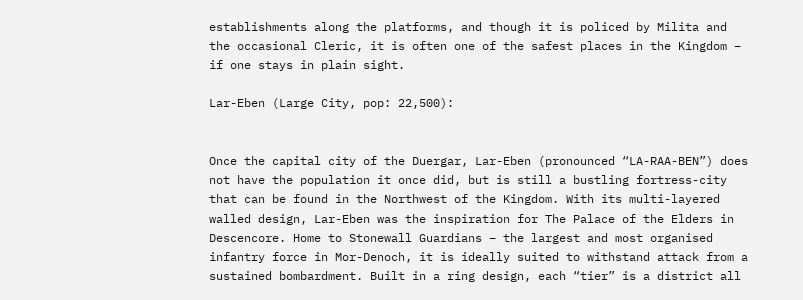establishments along the platforms, and though it is policed by Milita and the occasional Cleric, it is often one of the safest places in the Kingdom – if one stays in plain sight.

Lar-Eben (Large City, pop: 22,500):


Once the capital city of the Duergar, Lar-Eben (pronounced “LA-RAA-BEN”) does not have the population it once did, but is still a bustling fortress-city that can be found in the Northwest of the Kingdom. With its multi-layered walled design, Lar-Eben was the inspiration for The Palace of the Elders in Descencore. Home to Stonewall Guardians – the largest and most organised infantry force in Mor-Denoch, it is ideally suited to withstand attack from a sustained bombardment. Built in a ring design, each “tier” is a district all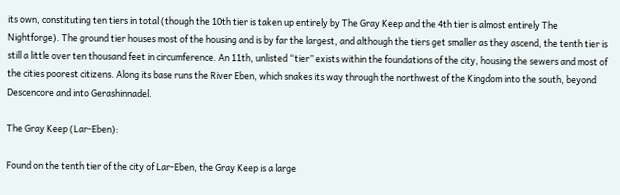its own, constituting ten tiers in total (though the 10th tier is taken up entirely by The Gray Keep and the 4th tier is almost entirely The Nightforge). The ground tier houses most of the housing and is by far the largest, and although the tiers get smaller as they ascend, the tenth tier is still a little over ten thousand feet in circumference. An 11th, unlisted “tier” exists within the foundations of the city, housing the sewers and most of the cities poorest citizens. Along its base runs the River Eben, which snakes its way through the northwest of the Kingdom into the south, beyond Descencore and into Gerashinnadel.

The Gray Keep (Lar-Eben):

Found on the tenth tier of the city of Lar-Eben, the Gray Keep is a large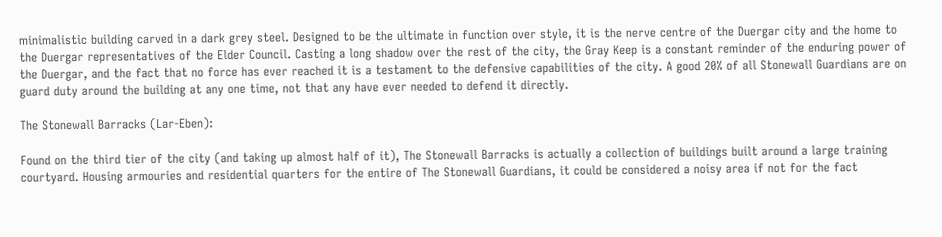minimalistic building carved in a dark grey steel. Designed to be the ultimate in function over style, it is the nerve centre of the Duergar city and the home to the Duergar representatives of the Elder Council. Casting a long shadow over the rest of the city, the Gray Keep is a constant reminder of the enduring power of the Duergar, and the fact that no force has ever reached it is a testament to the defensive capabilities of the city. A good 20% of all Stonewall Guardians are on guard duty around the building at any one time, not that any have ever needed to defend it directly.

The Stonewall Barracks (Lar-Eben):

Found on the third tier of the city (and taking up almost half of it), The Stonewall Barracks is actually a collection of buildings built around a large training courtyard. Housing armouries and residential quarters for the entire of The Stonewall Guardians, it could be considered a noisy area if not for the fact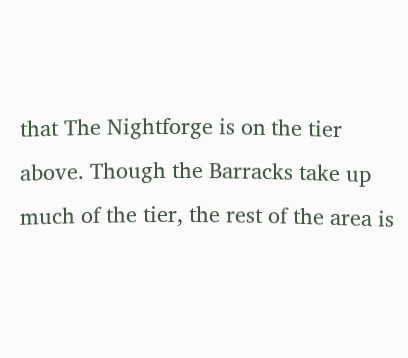that The Nightforge is on the tier above. Though the Barracks take up much of the tier, the rest of the area is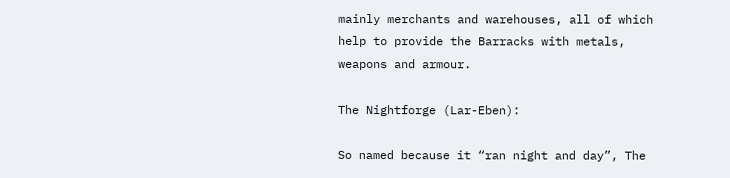mainly merchants and warehouses, all of which help to provide the Barracks with metals, weapons and armour.

The Nightforge (Lar-Eben):

So named because it “ran night and day”, The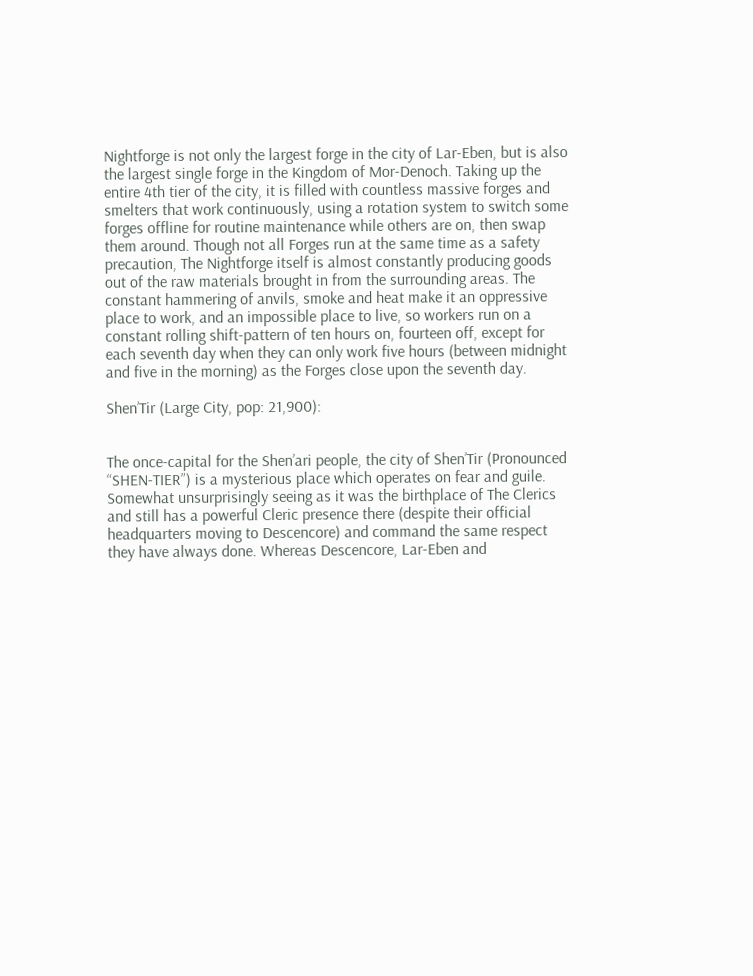Nightforge is not only the largest forge in the city of Lar-Eben, but is also the largest single forge in the Kingdom of Mor-Denoch. Taking up the entire 4th tier of the city, it is filled with countless massive forges and smelters that work continuously, using a rotation system to switch some forges offline for routine maintenance while others are on, then swap them around. Though not all Forges run at the same time as a safety precaution, The Nightforge itself is almost constantly producing goods out of the raw materials brought in from the surrounding areas. The constant hammering of anvils, smoke and heat make it an oppressive place to work, and an impossible place to live, so workers run on a constant rolling shift-pattern of ten hours on, fourteen off, except for each seventh day when they can only work five hours (between midnight and five in the morning) as the Forges close upon the seventh day.

Shen’Tir (Large City, pop: 21,900):


The once-capital for the Shen’ari people, the city of Shen’Tir (Pronounced “SHEN-TIER”) is a mysterious place which operates on fear and guile. Somewhat unsurprisingly seeing as it was the birthplace of The Clerics and still has a powerful Cleric presence there (despite their official headquarters moving to Descencore) and command the same respect they have always done. Whereas Descencore, Lar-Eben and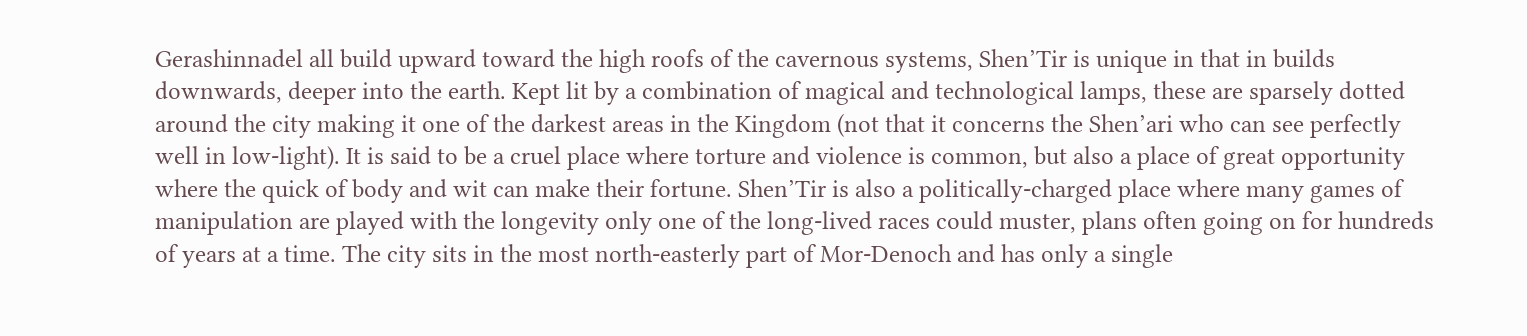Gerashinnadel all build upward toward the high roofs of the cavernous systems, Shen’Tir is unique in that in builds downwards, deeper into the earth. Kept lit by a combination of magical and technological lamps, these are sparsely dotted around the city making it one of the darkest areas in the Kingdom (not that it concerns the Shen’ari who can see perfectly well in low-light). It is said to be a cruel place where torture and violence is common, but also a place of great opportunity where the quick of body and wit can make their fortune. Shen’Tir is also a politically-charged place where many games of manipulation are played with the longevity only one of the long-lived races could muster, plans often going on for hundreds of years at a time. The city sits in the most north-easterly part of Mor-Denoch and has only a single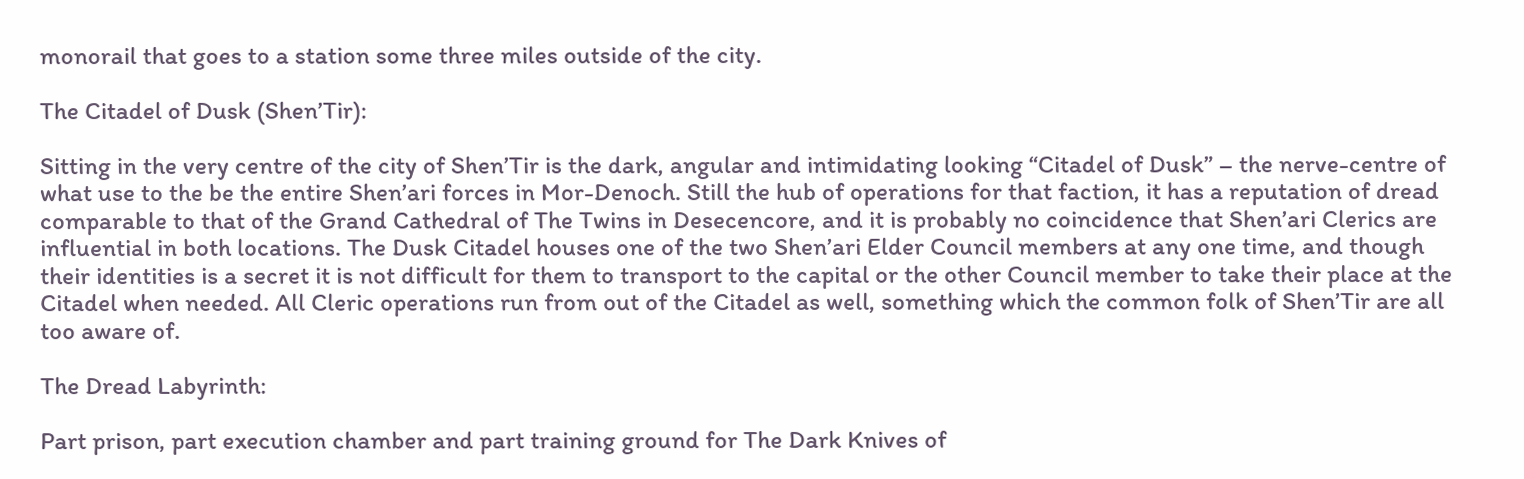monorail that goes to a station some three miles outside of the city.

The Citadel of Dusk (Shen’Tir):

Sitting in the very centre of the city of Shen’Tir is the dark, angular and intimidating looking “Citadel of Dusk” – the nerve-centre of what use to the be the entire Shen’ari forces in Mor-Denoch. Still the hub of operations for that faction, it has a reputation of dread comparable to that of the Grand Cathedral of The Twins in Desecencore, and it is probably no coincidence that Shen’ari Clerics are influential in both locations. The Dusk Citadel houses one of the two Shen’ari Elder Council members at any one time, and though their identities is a secret it is not difficult for them to transport to the capital or the other Council member to take their place at the Citadel when needed. All Cleric operations run from out of the Citadel as well, something which the common folk of Shen’Tir are all too aware of.

The Dread Labyrinth:

Part prison, part execution chamber and part training ground for The Dark Knives of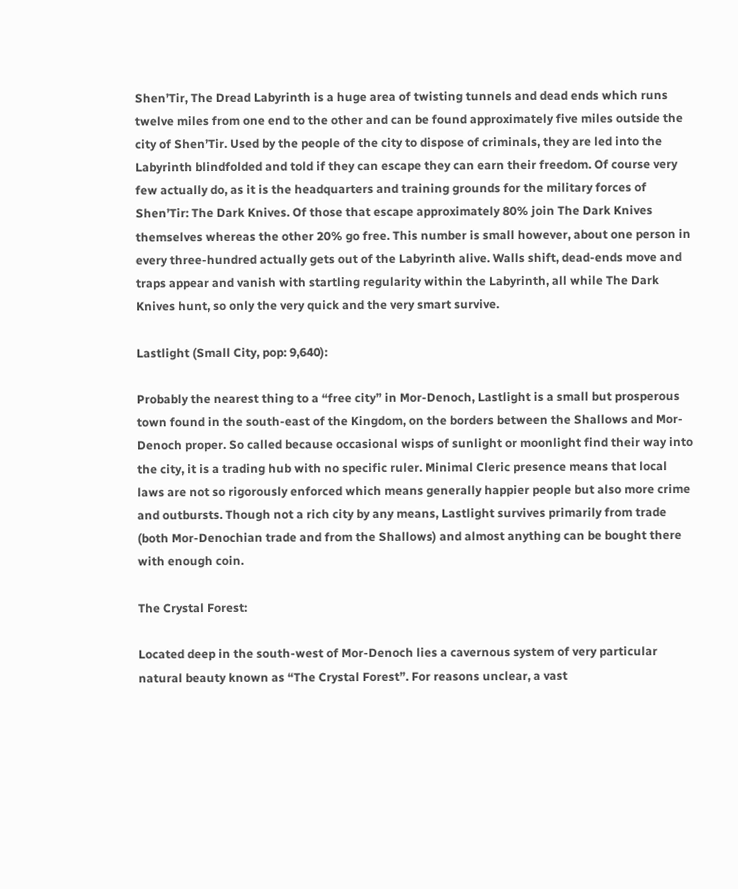Shen’Tir, The Dread Labyrinth is a huge area of twisting tunnels and dead ends which runs twelve miles from one end to the other and can be found approximately five miles outside the city of Shen’Tir. Used by the people of the city to dispose of criminals, they are led into the Labyrinth blindfolded and told if they can escape they can earn their freedom. Of course very few actually do, as it is the headquarters and training grounds for the military forces of Shen’Tir: The Dark Knives. Of those that escape approximately 80% join The Dark Knives themselves whereas the other 20% go free. This number is small however, about one person in every three-hundred actually gets out of the Labyrinth alive. Walls shift, dead-ends move and traps appear and vanish with startling regularity within the Labyrinth, all while The Dark Knives hunt, so only the very quick and the very smart survive.

Lastlight (Small City, pop: 9,640):

Probably the nearest thing to a “free city” in Mor-Denoch, Lastlight is a small but prosperous town found in the south-east of the Kingdom, on the borders between the Shallows and Mor-Denoch proper. So called because occasional wisps of sunlight or moonlight find their way into the city, it is a trading hub with no specific ruler. Minimal Cleric presence means that local laws are not so rigorously enforced which means generally happier people but also more crime and outbursts. Though not a rich city by any means, Lastlight survives primarily from trade (both Mor-Denochian trade and from the Shallows) and almost anything can be bought there with enough coin.

The Crystal Forest:

Located deep in the south-west of Mor-Denoch lies a cavernous system of very particular natural beauty known as “The Crystal Forest”. For reasons unclear, a vast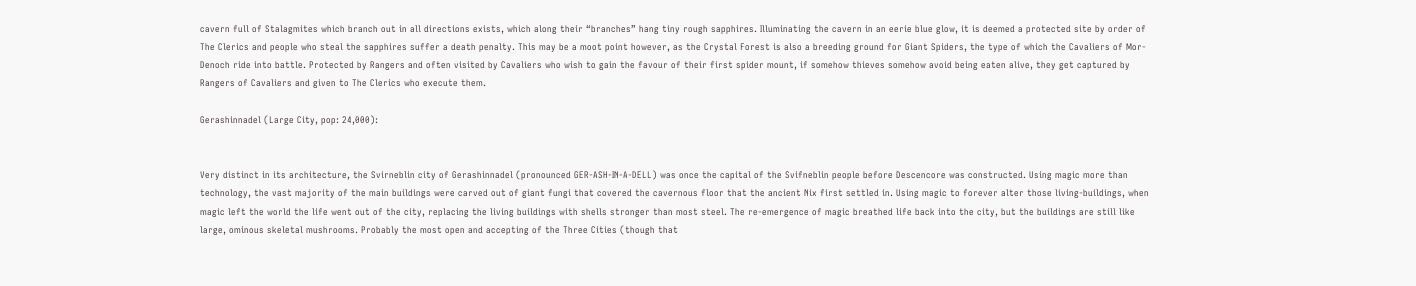cavern full of Stalagmites which branch out in all directions exists, which along their “branches” hang tiny rough sapphires. Illuminating the cavern in an eerie blue glow, it is deemed a protected site by order of The Clerics and people who steal the sapphires suffer a death penalty. This may be a moot point however, as the Crystal Forest is also a breeding ground for Giant Spiders, the type of which the Cavaliers of Mor-Denoch ride into battle. Protected by Rangers and often visited by Cavaliers who wish to gain the favour of their first spider mount, if somehow thieves somehow avoid being eaten alive, they get captured by Rangers of Cavaliers and given to The Clerics who execute them.

Gerashinnadel (Large City, pop: 24,000):


Very distinct in its architecture, the Svirneblin city of Gerashinnadel (pronounced GER-ASH-IN-A-DELL) was once the capital of the Svifneblin people before Descencore was constructed. Using magic more than technology, the vast majority of the main buildings were carved out of giant fungi that covered the cavernous floor that the ancient Nix first settled in. Using magic to forever alter those living-buildings, when magic left the world the life went out of the city, replacing the living buildings with shells stronger than most steel. The re-emergence of magic breathed life back into the city, but the buildings are still like large, ominous skeletal mushrooms. Probably the most open and accepting of the Three Cities (though that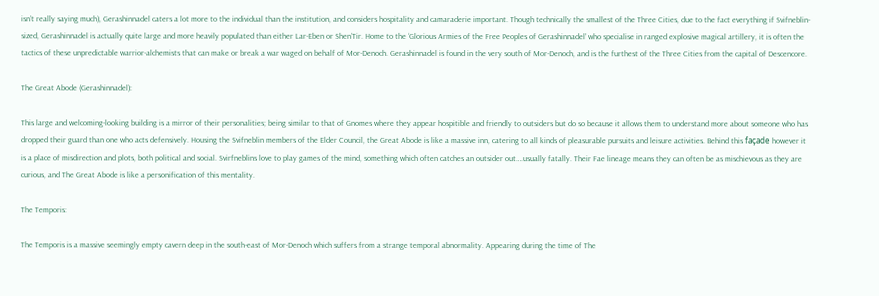isn’t really saying much), Gerashinnadel caters a lot more to the individual than the institution, and considers hospitality and camaraderie important. Though technically the smallest of the Three Cities, due to the fact everything if Svifneblin-sized, Gerashinnadel is actually quite large and more heavily populated than either Lar-Eben or Shen’Tir. Home to the ‘Glorious Armies of the Free Peoples of Gerashinnadel’ who specialise in ranged explosive magical artillery, it is often the tactics of these unpredictable warrior-alchemists that can make or break a war waged on behalf of Mor-Denoch. Gerashinnadel is found in the very south of Mor-Denoch, and is the furthest of the Three Cities from the capital of Descencore.

The Great Abode (Gerashinnadel):

This large and welcoming-looking building is a mirror of their personalities; being similar to that of Gnomes where they appear hospitible and friendly to outsiders but do so because it allows them to understand more about someone who has dropped their guard than one who acts defensively. Housing the Svifneblin members of the Elder Council, the Great Abode is like a massive inn, catering to all kinds of pleasurable pursuits and leisure activities. Behind this façade however it is a place of misdirection and plots, both political and social. Svirfneblins love to play games of the mind, something which often catches an outsider out….usually fatally. Their Fae lineage means they can often be as mischievous as they are curious, and The Great Abode is like a personification of this mentality.

The Temporis:

The Temporis is a massive seemingly empty cavern deep in the south-east of Mor-Denoch which suffers from a strange temporal abnormality. Appearing during the time of The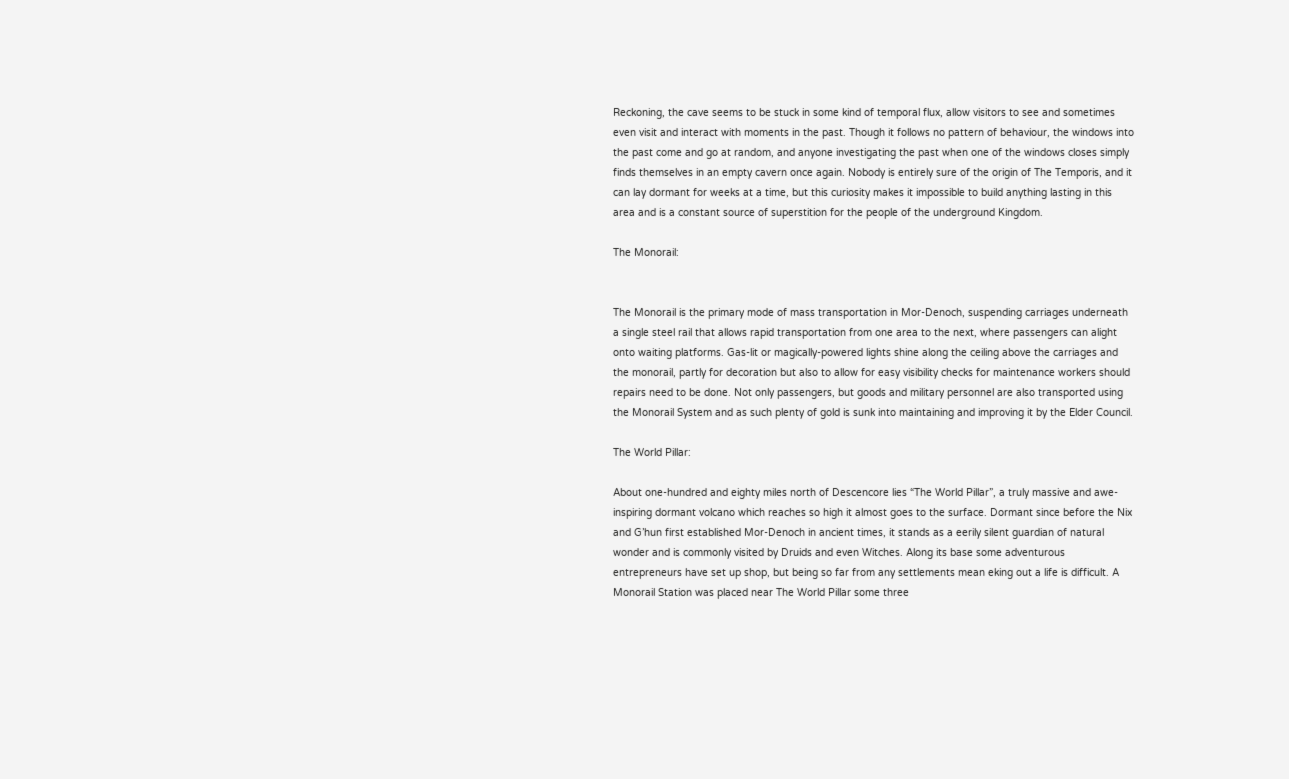Reckoning, the cave seems to be stuck in some kind of temporal flux, allow visitors to see and sometimes even visit and interact with moments in the past. Though it follows no pattern of behaviour, the windows into the past come and go at random, and anyone investigating the past when one of the windows closes simply finds themselves in an empty cavern once again. Nobody is entirely sure of the origin of The Temporis, and it can lay dormant for weeks at a time, but this curiosity makes it impossible to build anything lasting in this area and is a constant source of superstition for the people of the underground Kingdom.

The Monorail:


The Monorail is the primary mode of mass transportation in Mor-Denoch, suspending carriages underneath a single steel rail that allows rapid transportation from one area to the next, where passengers can alight onto waiting platforms. Gas-lit or magically-powered lights shine along the ceiling above the carriages and the monorail, partly for decoration but also to allow for easy visibility checks for maintenance workers should repairs need to be done. Not only passengers, but goods and military personnel are also transported using the Monorail System and as such plenty of gold is sunk into maintaining and improving it by the Elder Council.

The World Pillar:

About one-hundred and eighty miles north of Descencore lies “The World Pillar”, a truly massive and awe-inspiring dormant volcano which reaches so high it almost goes to the surface. Dormant since before the Nix and G’hun first established Mor-Denoch in ancient times, it stands as a eerily silent guardian of natural wonder and is commonly visited by Druids and even Witches. Along its base some adventurous entrepreneurs have set up shop, but being so far from any settlements mean eking out a life is difficult. A Monorail Station was placed near The World Pillar some three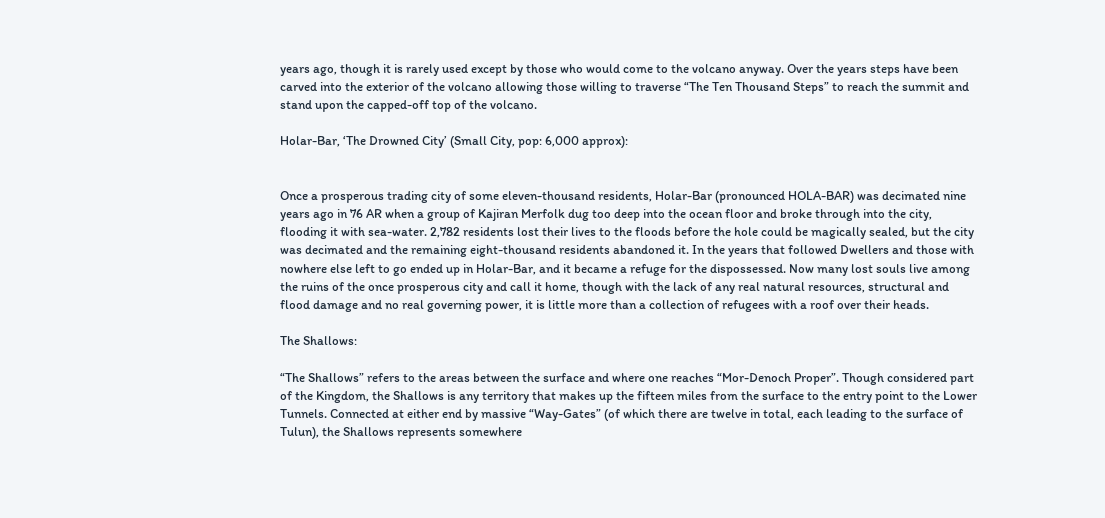years ago, though it is rarely used except by those who would come to the volcano anyway. Over the years steps have been carved into the exterior of the volcano allowing those willing to traverse “The Ten Thousand Steps” to reach the summit and stand upon the capped-off top of the volcano.

Holar-Bar, ‘The Drowned City’ (Small City, pop: 6,000 approx):


Once a prosperous trading city of some eleven-thousand residents, Holar-Bar (pronounced HOLA-BAR) was decimated nine years ago in 76 AR when a group of Kajiran Merfolk dug too deep into the ocean floor and broke through into the city, flooding it with sea-water. 2,782 residents lost their lives to the floods before the hole could be magically sealed, but the city was decimated and the remaining eight-thousand residents abandoned it. In the years that followed Dwellers and those with nowhere else left to go ended up in Holar-Bar, and it became a refuge for the dispossessed. Now many lost souls live among the ruins of the once prosperous city and call it home, though with the lack of any real natural resources, structural and flood damage and no real governing power, it is little more than a collection of refugees with a roof over their heads.

The Shallows:

“The Shallows” refers to the areas between the surface and where one reaches “Mor-Denoch Proper”. Though considered part of the Kingdom, the Shallows is any territory that makes up the fifteen miles from the surface to the entry point to the Lower Tunnels. Connected at either end by massive “Way-Gates” (of which there are twelve in total, each leading to the surface of Tulun), the Shallows represents somewhere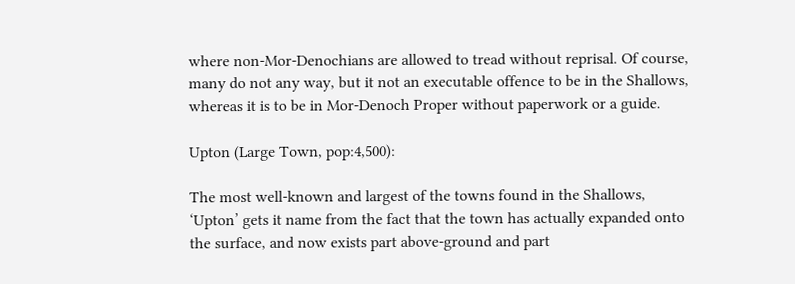where non-Mor-Denochians are allowed to tread without reprisal. Of course, many do not any way, but it not an executable offence to be in the Shallows, whereas it is to be in Mor-Denoch Proper without paperwork or a guide.

Upton (Large Town, pop:4,500):

The most well-known and largest of the towns found in the Shallows, ‘Upton’ gets it name from the fact that the town has actually expanded onto the surface, and now exists part above-ground and part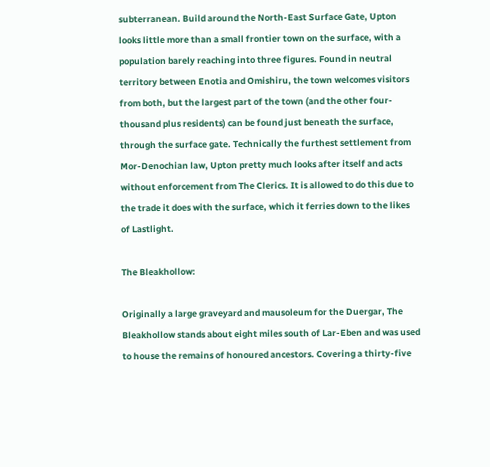subterranean. Build around the North-East Surface Gate, Upton looks little more than a small frontier town on the surface, with a population barely reaching into three figures. Found in neutral territory between Enotia and Omishiru, the town welcomes visitors from both, but the largest part of the town (and the other four-thousand plus residents) can be found just beneath the surface, through the surface gate. Technically the furthest settlement from Mor-Denochian law, Upton pretty much looks after itself and acts without enforcement from The Clerics. It is allowed to do this due to the trade it does with the surface, which it ferries down to the likes of Lastlight.

The Bleakhollow:

Originally a large graveyard and mausoleum for the Duergar, The Bleakhollow stands about eight miles south of Lar-Eben and was used to house the remains of honoured ancestors. Covering a thirty-five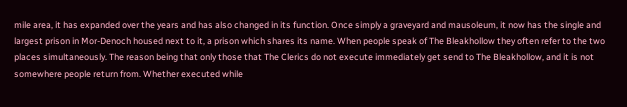mile area, it has expanded over the years and has also changed in its function. Once simply a graveyard and mausoleum, it now has the single and largest prison in Mor-Denoch housed next to it, a prison which shares its name. When people speak of The Bleakhollow they often refer to the two places simultaneously. The reason being that only those that The Clerics do not execute immediately get send to The Bleakhollow, and it is not somewhere people return from. Whether executed while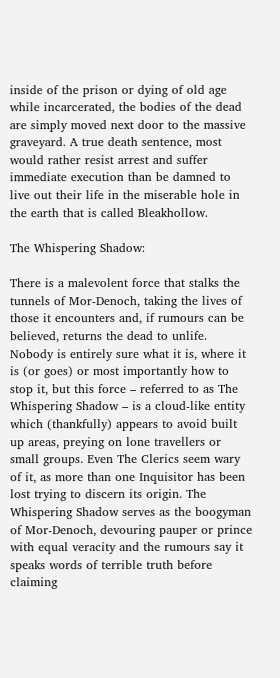inside of the prison or dying of old age while incarcerated, the bodies of the dead are simply moved next door to the massive graveyard. A true death sentence, most would rather resist arrest and suffer immediate execution than be damned to live out their life in the miserable hole in the earth that is called Bleakhollow.

The Whispering Shadow:

There is a malevolent force that stalks the tunnels of Mor-Denoch, taking the lives of those it encounters and, if rumours can be believed, returns the dead to unlife. Nobody is entirely sure what it is, where it is (or goes) or most importantly how to stop it, but this force – referred to as The Whispering Shadow – is a cloud-like entity which (thankfully) appears to avoid built up areas, preying on lone travellers or small groups. Even The Clerics seem wary of it, as more than one Inquisitor has been lost trying to discern its origin. The Whispering Shadow serves as the boogyman of Mor-Denoch, devouring pauper or prince with equal veracity and the rumours say it speaks words of terrible truth before claiming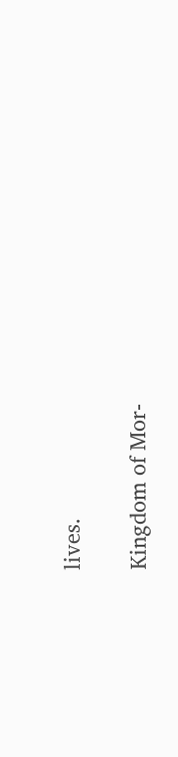lives.

Kingdom of Mor-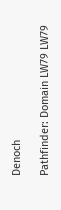Denoch

Pathfinder: Domain LW79 LW79